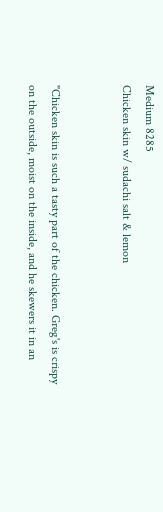Medium 8285
Chicken skin w/ sudachi salt & lemon


"Chicken skin is such a tasty part of the chicken. Greg's is crispy on the outside, moist on the inside, and he skewers it in an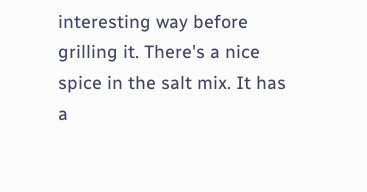interesting way before grilling it. There's a nice spice in the salt mix. It has a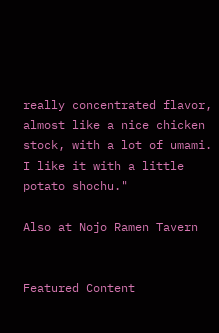really concentrated flavor, almost like a nice chicken stock, with a lot of umami. I like it with a little potato shochu."

Also at Nojo Ramen Tavern


Featured Content